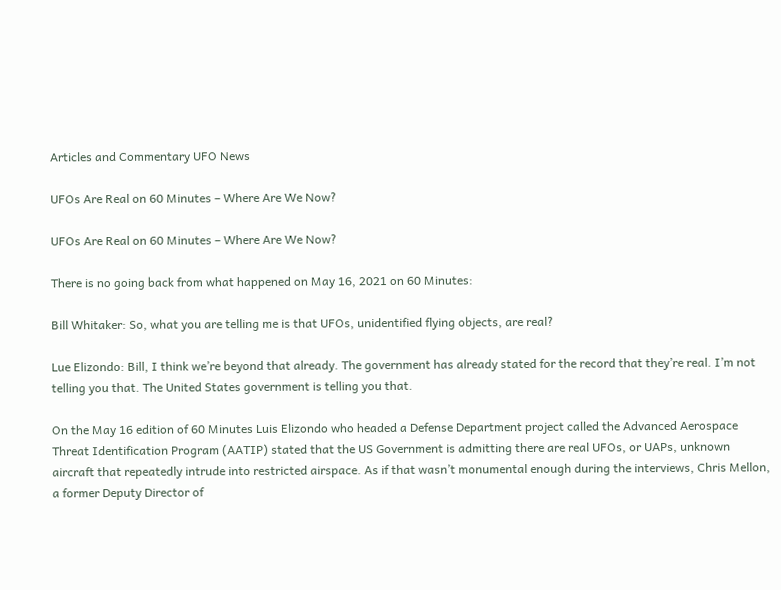Articles and Commentary UFO News

UFOs Are Real on 60 Minutes – Where Are We Now?

UFOs Are Real on 60 Minutes – Where Are We Now?

There is no going back from what happened on May 16, 2021 on 60 Minutes:

Bill Whitaker: So, what you are telling me is that UFOs, unidentified flying objects, are real?

Lue Elizondo: Bill, I think we’re beyond that already. The government has already stated for the record that they’re real. I’m not telling you that. The United States government is telling you that.

On the May 16 edition of 60 Minutes Luis Elizondo who headed a Defense Department project called the Advanced Aerospace Threat Identification Program (AATIP) stated that the US Government is admitting there are real UFOs, or UAPs, unknown aircraft that repeatedly intrude into restricted airspace. As if that wasn’t monumental enough during the interviews, Chris Mellon, a former Deputy Director of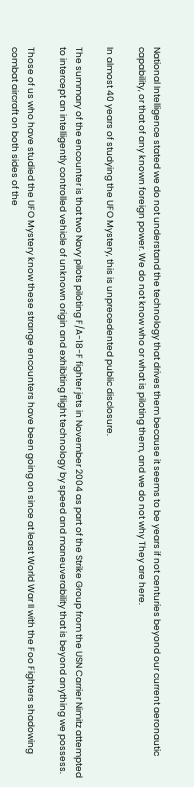National Intelligence stated we do not understand the technology that drives them because it seems to be years if not centuries beyond our current aeronautic capability, or that of any known foreign power. We do not know who or what is piloting them, and we do not why They are here.

In almost 40 years of studying the UFO Mystery, this is unprecedented public disclosure.

The summary of the encounter is that two Navy pilots piloting F/A-18-F fighter jets in November 2004 as part of the Strike Group from the USN Carrier Nimitz attempted to intercept an intelligently controlled vehicle of unknown origin and exhibiting flight technology by speed and maneuverability that is beyond anything we possess.

Those of us who have studied the UFO Mystery know these strange encounters have been going on since at least World War II with the Foo Fighters shadowing combat aircraft on both sides of the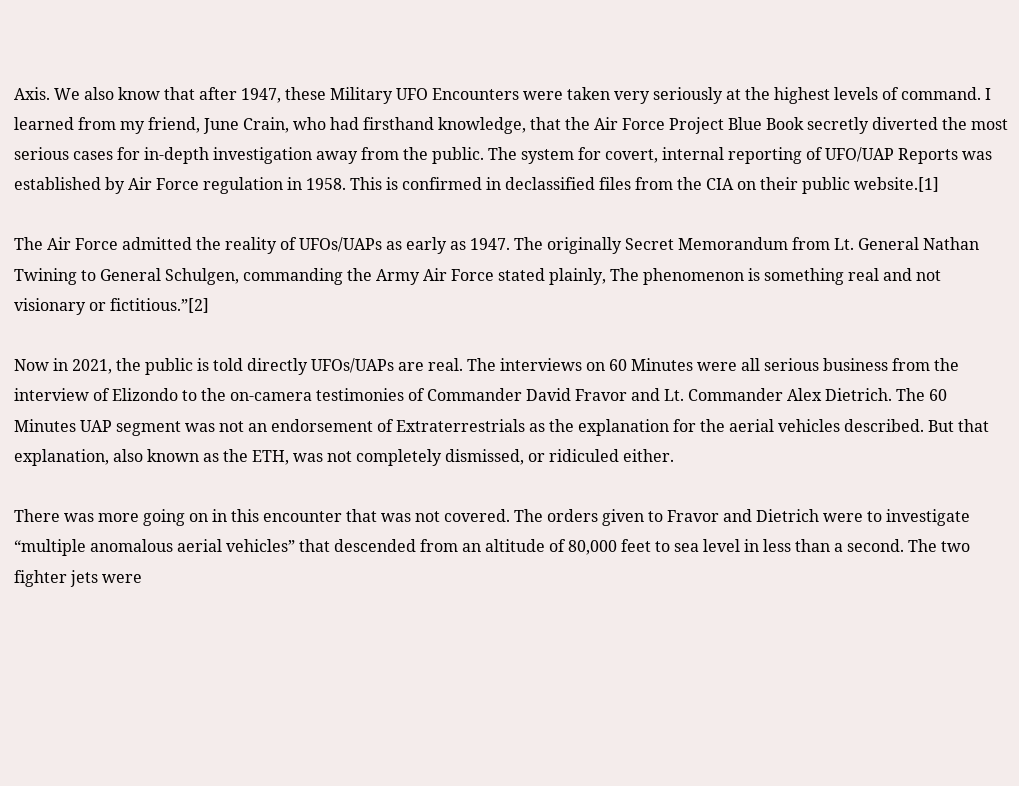Axis. We also know that after 1947, these Military UFO Encounters were taken very seriously at the highest levels of command. I learned from my friend, June Crain, who had firsthand knowledge, that the Air Force Project Blue Book secretly diverted the most serious cases for in-depth investigation away from the public. The system for covert, internal reporting of UFO/UAP Reports was established by Air Force regulation in 1958. This is confirmed in declassified files from the CIA on their public website.[1]

The Air Force admitted the reality of UFOs/UAPs as early as 1947. The originally Secret Memorandum from Lt. General Nathan Twining to General Schulgen, commanding the Army Air Force stated plainly, The phenomenon is something real and not visionary or fictitious.”[2]

Now in 2021, the public is told directly UFOs/UAPs are real. The interviews on 60 Minutes were all serious business from the interview of Elizondo to the on-camera testimonies of Commander David Fravor and Lt. Commander Alex Dietrich. The 60 Minutes UAP segment was not an endorsement of Extraterrestrials as the explanation for the aerial vehicles described. But that explanation, also known as the ETH, was not completely dismissed, or ridiculed either.

There was more going on in this encounter that was not covered. The orders given to Fravor and Dietrich were to investigate “multiple anomalous aerial vehicles” that descended from an altitude of 80,000 feet to sea level in less than a second. The two fighter jets were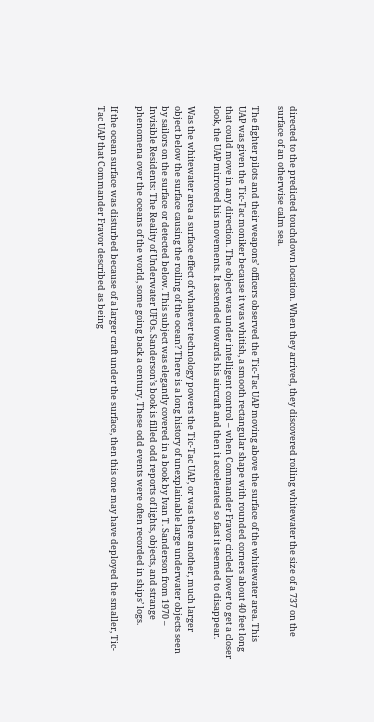directed to the predicted touchdown location. When they arrived, they discovered roiling whitewater the size of a 737 on the surface of an otherwise calm sea.

The fighter pilots and their weapons’ officers observed the Tic-Tac UAP moving above the surface of the whitewater area. This UAP was given the Tic-Tac moniker because it was whitish, a smooth rectangular shape with rounded corners about 40 feet long that could move in any direction. The object was under intelligent control – when Commander Fravor circled lower to get a closer look, the UAP mirrored his movements. It ascended towards his aircraft and then it accelerated so fast it seemed to disappear.

Was the whitewater area a surface effect of whatever technology powers the Tic-Tac UAP, or was there another, much larger object below the surface causing the roiling of the ocean? There is a long history of unexplainable large underwater objects seen by sailors on the surface or detected below. This subject was elegantly covered in a book by Ivan T. Sanderson from 1970 – Invisible Residents: The Reality of Underwater UFOs. Sanderson’s book is filled odd reports of lights, objects, and strange phenomena over the oceans of the world, some going back a century. These odd events were often recorded in ships’ logs.

If the ocean surface was disturbed because of a larger craft under the surface, then this one may have deployed the smaller, Tic-Tac UAP that Commander Fravor described as being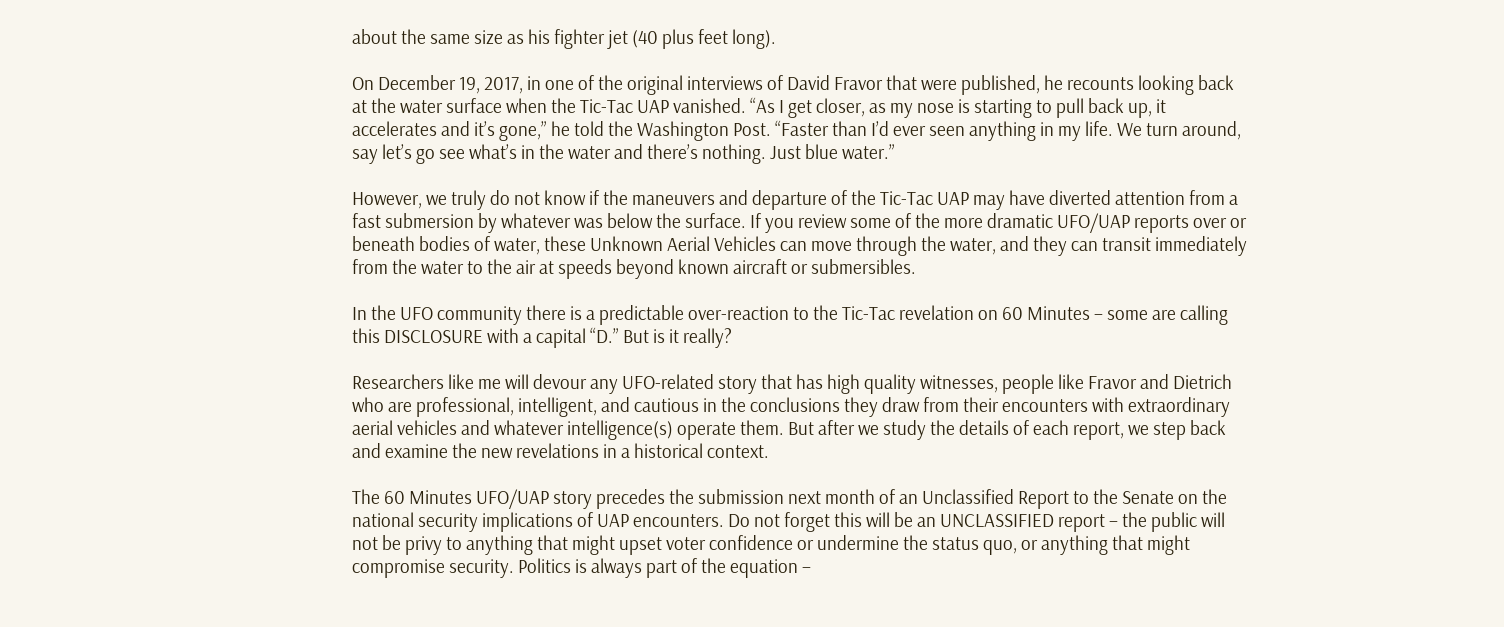about the same size as his fighter jet (40 plus feet long).

On December 19, 2017, in one of the original interviews of David Fravor that were published, he recounts looking back at the water surface when the Tic-Tac UAP vanished. “As I get closer, as my nose is starting to pull back up, it accelerates and it’s gone,” he told the Washington Post. “Faster than I’d ever seen anything in my life. We turn around, say let’s go see what’s in the water and there’s nothing. Just blue water.”

However, we truly do not know if the maneuvers and departure of the Tic-Tac UAP may have diverted attention from a fast submersion by whatever was below the surface. If you review some of the more dramatic UFO/UAP reports over or beneath bodies of water, these Unknown Aerial Vehicles can move through the water, and they can transit immediately from the water to the air at speeds beyond known aircraft or submersibles.

In the UFO community there is a predictable over-reaction to the Tic-Tac revelation on 60 Minutes – some are calling this DISCLOSURE with a capital “D.” But is it really?

Researchers like me will devour any UFO-related story that has high quality witnesses, people like Fravor and Dietrich who are professional, intelligent, and cautious in the conclusions they draw from their encounters with extraordinary aerial vehicles and whatever intelligence(s) operate them. But after we study the details of each report, we step back and examine the new revelations in a historical context.

The 60 Minutes UFO/UAP story precedes the submission next month of an Unclassified Report to the Senate on the national security implications of UAP encounters. Do not forget this will be an UNCLASSIFIED report – the public will not be privy to anything that might upset voter confidence or undermine the status quo, or anything that might compromise security. Politics is always part of the equation –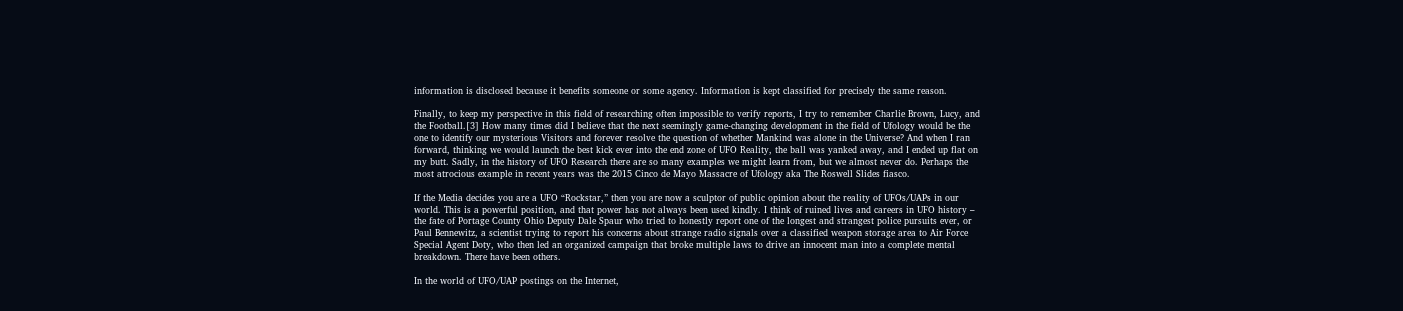information is disclosed because it benefits someone or some agency. Information is kept classified for precisely the same reason.

Finally, to keep my perspective in this field of researching often impossible to verify reports, I try to remember Charlie Brown, Lucy, and the Football.[3] How many times did I believe that the next seemingly game-changing development in the field of Ufology would be the one to identify our mysterious Visitors and forever resolve the question of whether Mankind was alone in the Universe? And when I ran forward, thinking we would launch the best kick ever into the end zone of UFO Reality, the ball was yanked away, and I ended up flat on my butt. Sadly, in the history of UFO Research there are so many examples we might learn from, but we almost never do. Perhaps the most atrocious example in recent years was the 2015 Cinco de Mayo Massacre of Ufology aka The Roswell Slides fiasco.

If the Media decides you are a UFO “Rockstar,” then you are now a sculptor of public opinion about the reality of UFOs/UAPs in our world. This is a powerful position, and that power has not always been used kindly. I think of ruined lives and careers in UFO history – the fate of Portage County Ohio Deputy Dale Spaur who tried to honestly report one of the longest and strangest police pursuits ever, or Paul Bennewitz, a scientist trying to report his concerns about strange radio signals over a classified weapon storage area to Air Force Special Agent Doty, who then led an organized campaign that broke multiple laws to drive an innocent man into a complete mental breakdown. There have been others.

In the world of UFO/UAP postings on the Internet,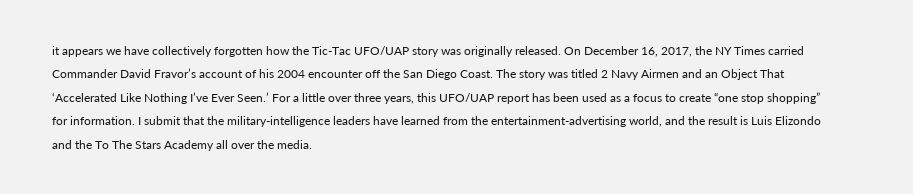it appears we have collectively forgotten how the Tic-Tac UFO/UAP story was originally released. On December 16, 2017, the NY Times carried Commander David Fravor’s account of his 2004 encounter off the San Diego Coast. The story was titled 2 Navy Airmen and an Object That ‘Accelerated Like Nothing I’ve Ever Seen.’ For a little over three years, this UFO/UAP report has been used as a focus to create “one stop shopping” for information. I submit that the military-intelligence leaders have learned from the entertainment-advertising world, and the result is Luis Elizondo and the To The Stars Academy all over the media.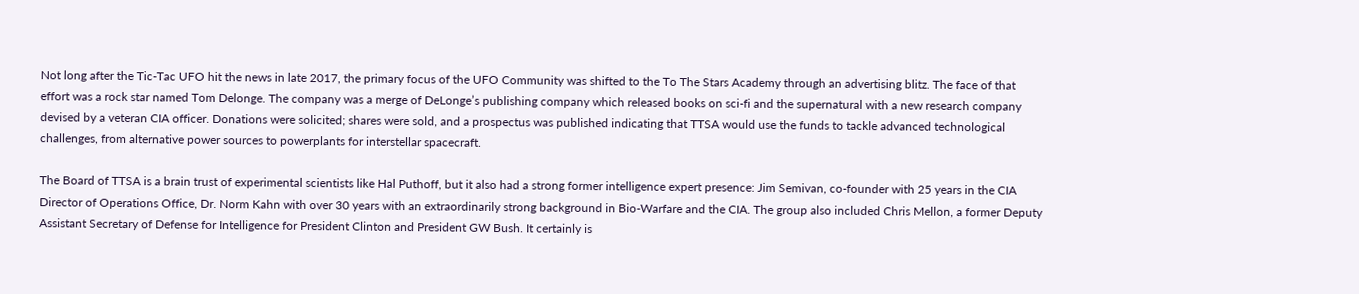Not long after the Tic-Tac UFO hit the news in late 2017, the primary focus of the UFO Community was shifted to the To The Stars Academy through an advertising blitz. The face of that effort was a rock star named Tom Delonge. The company was a merge of DeLonge’s publishing company which released books on sci-fi and the supernatural with a new research company devised by a veteran CIA officer. Donations were solicited; shares were sold, and a prospectus was published indicating that TTSA would use the funds to tackle advanced technological challenges, from alternative power sources to powerplants for interstellar spacecraft.

The Board of TTSA is a brain trust of experimental scientists like Hal Puthoff, but it also had a strong former intelligence expert presence: Jim Semivan, co-founder with 25 years in the CIA Director of Operations Office, Dr. Norm Kahn with over 30 years with an extraordinarily strong background in Bio-Warfare and the CIA. The group also included Chris Mellon, a former Deputy Assistant Secretary of Defense for Intelligence for President Clinton and President GW Bush. It certainly is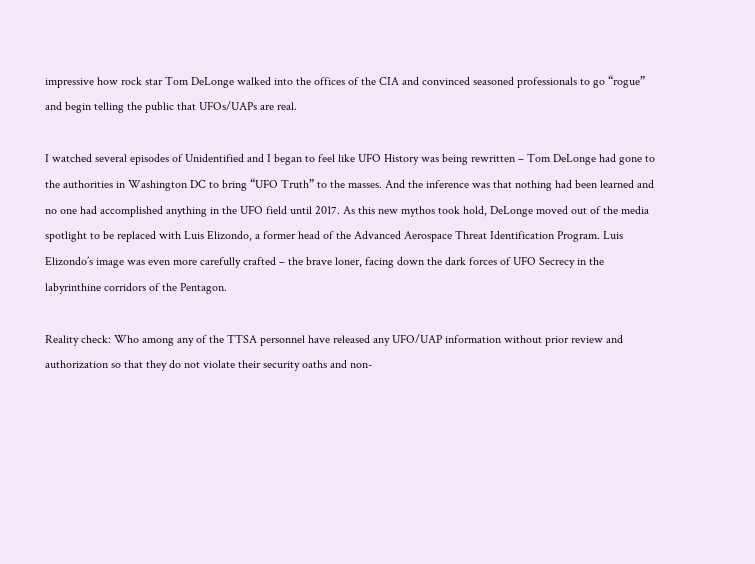impressive how rock star Tom DeLonge walked into the offices of the CIA and convinced seasoned professionals to go “rogue” and begin telling the public that UFOs/UAPs are real.

I watched several episodes of Unidentified and I began to feel like UFO History was being rewritten – Tom DeLonge had gone to the authorities in Washington DC to bring “UFO Truth” to the masses. And the inference was that nothing had been learned and no one had accomplished anything in the UFO field until 2017. As this new mythos took hold, DeLonge moved out of the media spotlight to be replaced with Luis Elizondo, a former head of the Advanced Aerospace Threat Identification Program. Luis Elizondo’s image was even more carefully crafted – the brave loner, facing down the dark forces of UFO Secrecy in the labyrinthine corridors of the Pentagon.

Reality check: Who among any of the TTSA personnel have released any UFO/UAP information without prior review and authorization so that they do not violate their security oaths and non-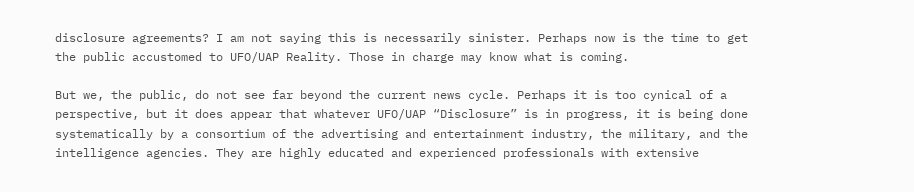disclosure agreements? I am not saying this is necessarily sinister. Perhaps now is the time to get the public accustomed to UFO/UAP Reality. Those in charge may know what is coming.

But we, the public, do not see far beyond the current news cycle. Perhaps it is too cynical of a perspective, but it does appear that whatever UFO/UAP “Disclosure” is in progress, it is being done systematically by a consortium of the advertising and entertainment industry, the military, and the intelligence agencies. They are highly educated and experienced professionals with extensive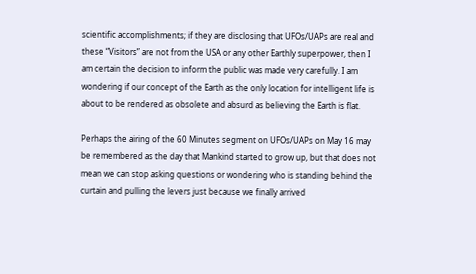scientific accomplishments; if they are disclosing that UFOs/UAPs are real and these “Visitors” are not from the USA or any other Earthly superpower, then I am certain the decision to inform the public was made very carefully. I am wondering if our concept of the Earth as the only location for intelligent life is about to be rendered as obsolete and absurd as believing the Earth is flat.

Perhaps the airing of the 60 Minutes segment on UFOs/UAPs on May 16 may be remembered as the day that Mankind started to grow up, but that does not mean we can stop asking questions or wondering who is standing behind the curtain and pulling the levers just because we finally arrived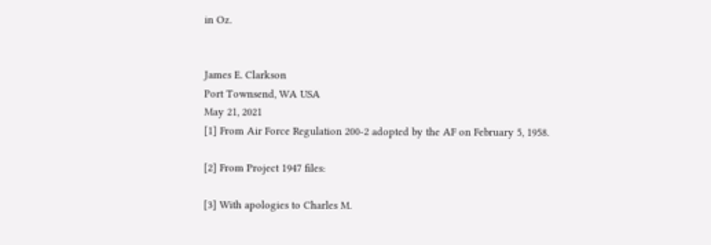in Oz.


James E. Clarkson
Port Townsend, WA USA
May 21, 2021
[1] From Air Force Regulation 200-2 adopted by the AF on February 5, 1958.

[2] From Project 1947 files:

[3] With apologies to Charles M.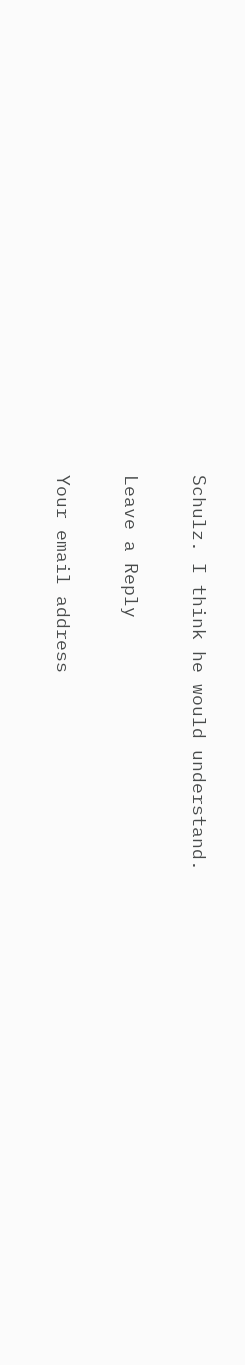Schulz. I think he would understand.

Leave a Reply

Your email address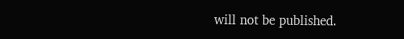will not be published.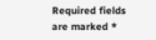Required fields are marked *